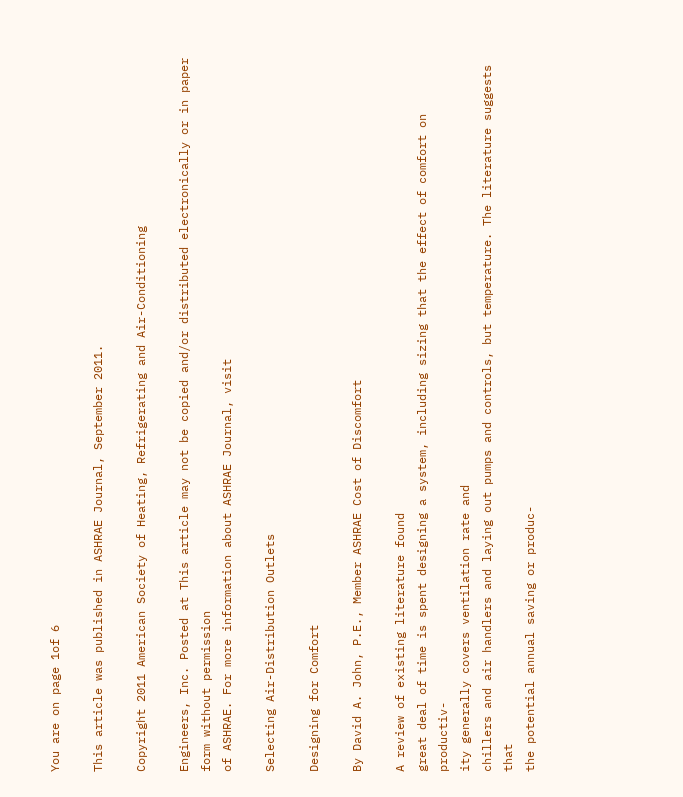You are on page 1of 6

This article was published in ASHRAE Journal, September 2011.

Copyright 2011 American Society of Heating, Refrigerating and Air-Conditioning

Engineers, Inc. Posted at This article may not be copied and/or distributed electronically or in paper form without permission
of ASHRAE. For more information about ASHRAE Journal, visit

Selecting Air-Distribution Outlets

Designing for Comfort

By David A. John, P.E., Member ASHRAE Cost of Discomfort

A review of existing literature found
great deal of time is spent designing a system, including sizing that the effect of comfort on productiv-
ity generally covers ventilation rate and
chillers and air handlers and laying out pumps and controls, but temperature. The literature suggests that
the potential annual saving or produc-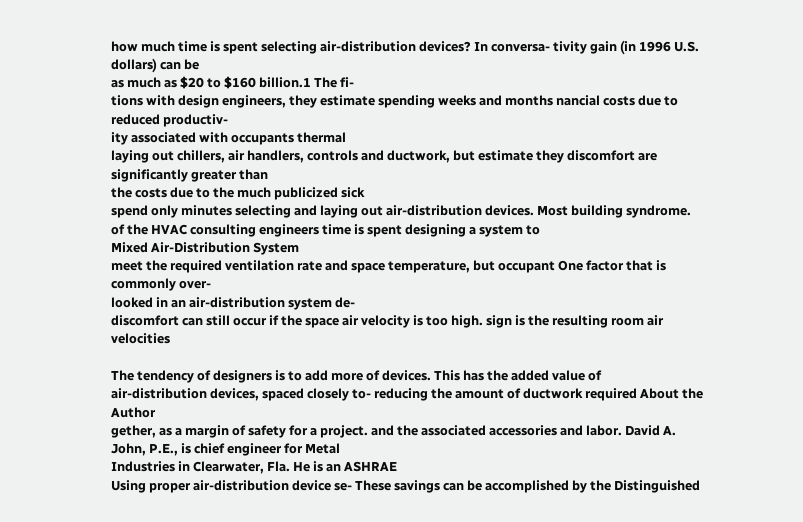how much time is spent selecting air-distribution devices? In conversa- tivity gain (in 1996 U.S. dollars) can be
as much as $20 to $160 billion.1 The fi-
tions with design engineers, they estimate spending weeks and months nancial costs due to reduced productiv-
ity associated with occupants thermal
laying out chillers, air handlers, controls and ductwork, but estimate they discomfort are significantly greater than
the costs due to the much publicized sick
spend only minutes selecting and laying out air-distribution devices. Most building syndrome.
of the HVAC consulting engineers time is spent designing a system to
Mixed Air-Distribution System
meet the required ventilation rate and space temperature, but occupant One factor that is commonly over-
looked in an air-distribution system de-
discomfort can still occur if the space air velocity is too high. sign is the resulting room air velocities

The tendency of designers is to add more of devices. This has the added value of
air-distribution devices, spaced closely to- reducing the amount of ductwork required About the Author
gether, as a margin of safety for a project. and the associated accessories and labor. David A. John, P.E., is chief engineer for Metal
Industries in Clearwater, Fla. He is an ASHRAE
Using proper air-distribution device se- These savings can be accomplished by the Distinguished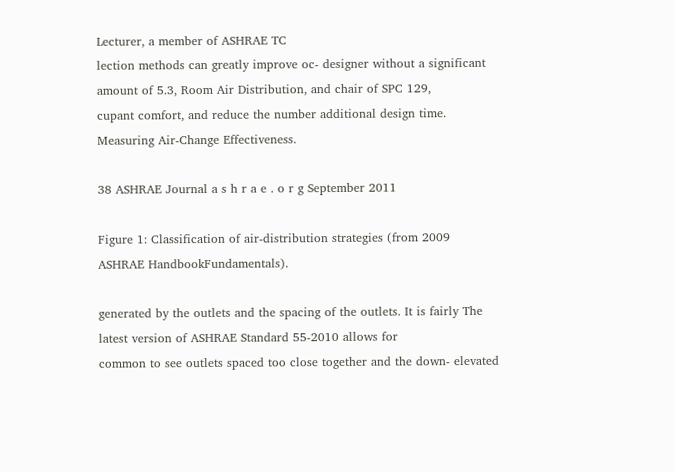Lecturer, a member of ASHRAE TC
lection methods can greatly improve oc- designer without a significant amount of 5.3, Room Air Distribution, and chair of SPC 129,
cupant comfort, and reduce the number additional design time. Measuring Air-Change Effectiveness.

38 ASHRAE Journal a s h r a e . o r g September 2011

Figure 1: Classification of air-distribution strategies (from 2009 ASHRAE HandbookFundamentals).

generated by the outlets and the spacing of the outlets. It is fairly The latest version of ASHRAE Standard 55-2010 allows for
common to see outlets spaced too close together and the down- elevated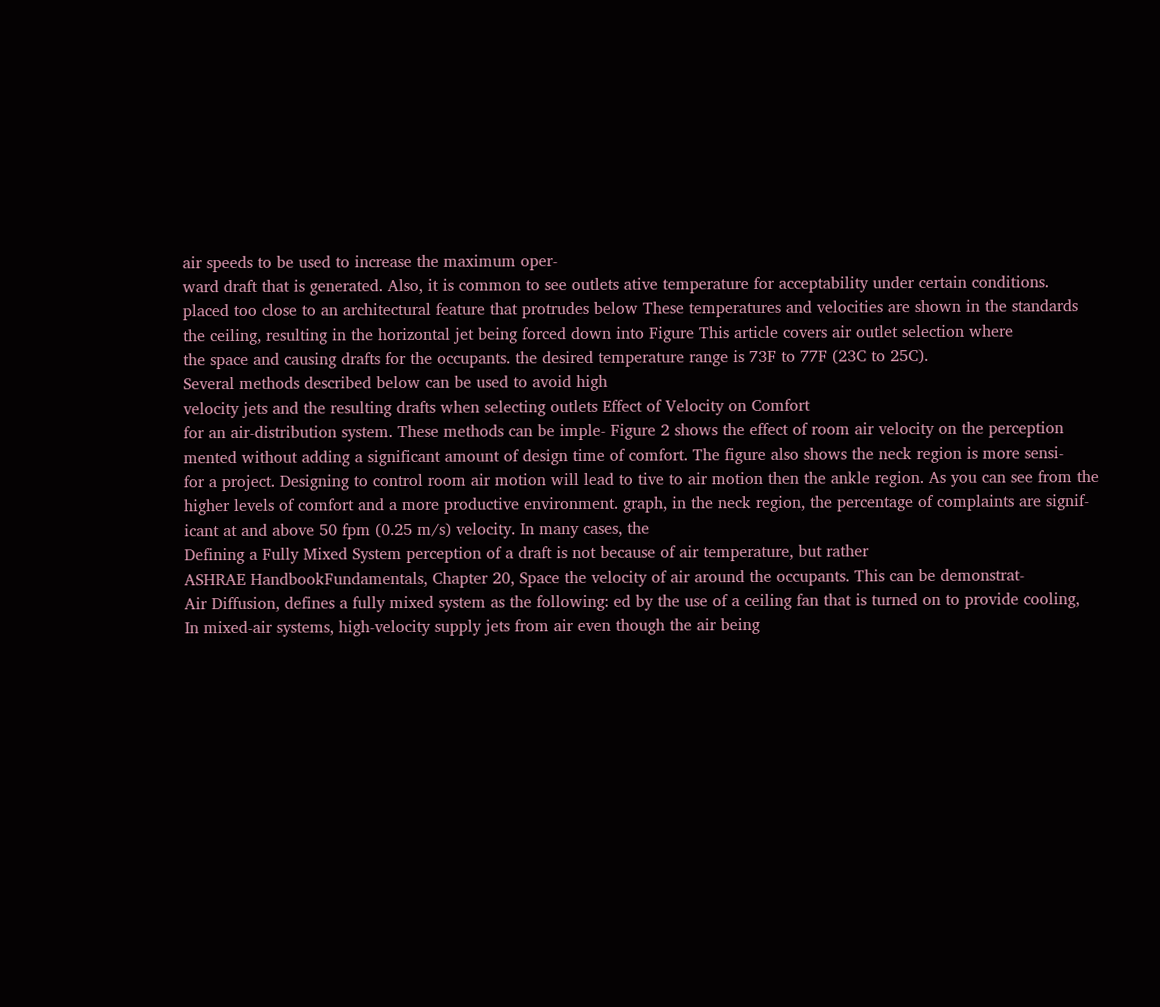air speeds to be used to increase the maximum oper-
ward draft that is generated. Also, it is common to see outlets ative temperature for acceptability under certain conditions.
placed too close to an architectural feature that protrudes below These temperatures and velocities are shown in the standards
the ceiling, resulting in the horizontal jet being forced down into Figure This article covers air outlet selection where
the space and causing drafts for the occupants. the desired temperature range is 73F to 77F (23C to 25C).
Several methods described below can be used to avoid high
velocity jets and the resulting drafts when selecting outlets Effect of Velocity on Comfort
for an air-distribution system. These methods can be imple- Figure 2 shows the effect of room air velocity on the perception
mented without adding a significant amount of design time of comfort. The figure also shows the neck region is more sensi-
for a project. Designing to control room air motion will lead to tive to air motion then the ankle region. As you can see from the
higher levels of comfort and a more productive environment. graph, in the neck region, the percentage of complaints are signif-
icant at and above 50 fpm (0.25 m/s) velocity. In many cases, the
Defining a Fully Mixed System perception of a draft is not because of air temperature, but rather
ASHRAE HandbookFundamentals, Chapter 20, Space the velocity of air around the occupants. This can be demonstrat-
Air Diffusion, defines a fully mixed system as the following: ed by the use of a ceiling fan that is turned on to provide cooling,
In mixed-air systems, high-velocity supply jets from air even though the air being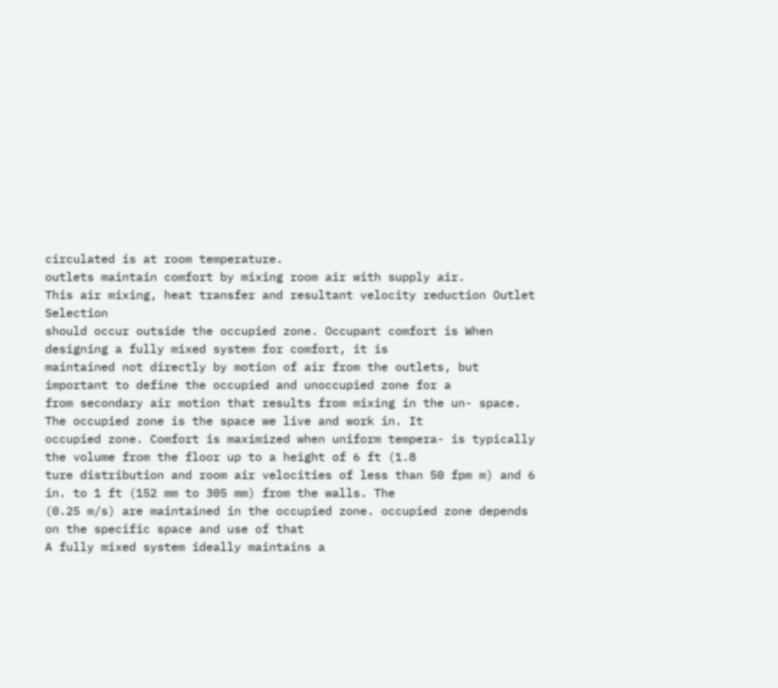circulated is at room temperature.
outlets maintain comfort by mixing room air with supply air.
This air mixing, heat transfer and resultant velocity reduction Outlet Selection
should occur outside the occupied zone. Occupant comfort is When designing a fully mixed system for comfort, it is
maintained not directly by motion of air from the outlets, but important to define the occupied and unoccupied zone for a
from secondary air motion that results from mixing in the un- space. The occupied zone is the space we live and work in. It
occupied zone. Comfort is maximized when uniform tempera- is typically the volume from the floor up to a height of 6 ft (1.8
ture distribution and room air velocities of less than 50 fpm m) and 6 in. to 1 ft (152 mm to 305 mm) from the walls. The
(0.25 m/s) are maintained in the occupied zone. occupied zone depends on the specific space and use of that
A fully mixed system ideally maintains a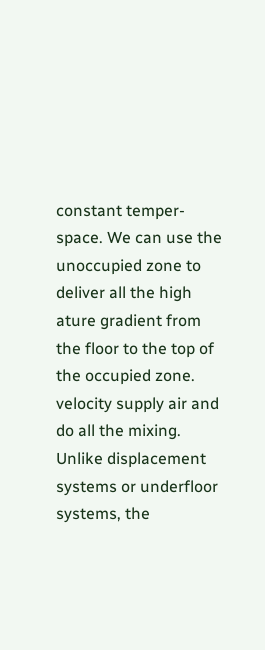constant temper- space. We can use the unoccupied zone to deliver all the high
ature gradient from the floor to the top of the occupied zone. velocity supply air and do all the mixing.
Unlike displacement systems or underfloor systems, the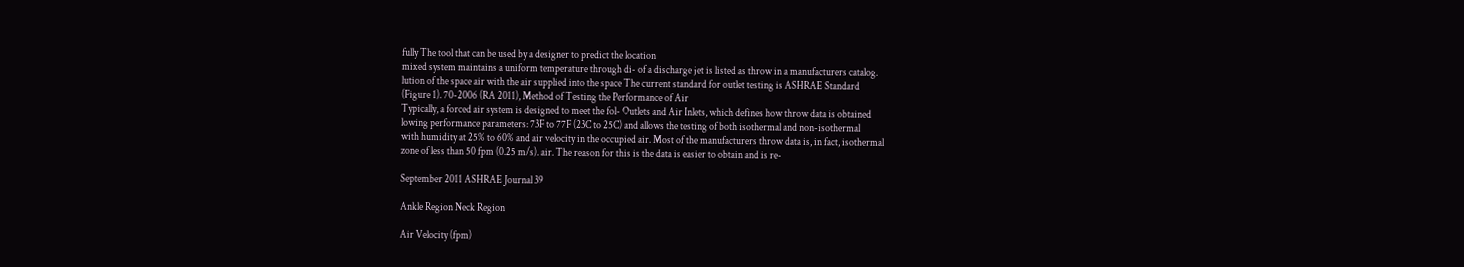fully The tool that can be used by a designer to predict the location
mixed system maintains a uniform temperature through di- of a discharge jet is listed as throw in a manufacturers catalog.
lution of the space air with the air supplied into the space The current standard for outlet testing is ASHRAE Standard
(Figure 1). 70-2006 (RA 2011), Method of Testing the Performance of Air
Typically, a forced air system is designed to meet the fol- Outlets and Air Inlets, which defines how throw data is obtained
lowing performance parameters: 73F to 77F (23C to 25C) and allows the testing of both isothermal and non-isothermal
with humidity at 25% to 60% and air velocity in the occupied air. Most of the manufacturers throw data is, in fact, isothermal
zone of less than 50 fpm (0.25 m/s). air. The reason for this is the data is easier to obtain and is re-

September 2011 ASHRAE Journal 39

Ankle Region Neck Region

Air Velocity (fpm)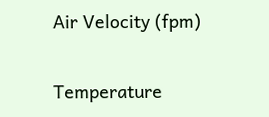Air Velocity (fpm)

Temperature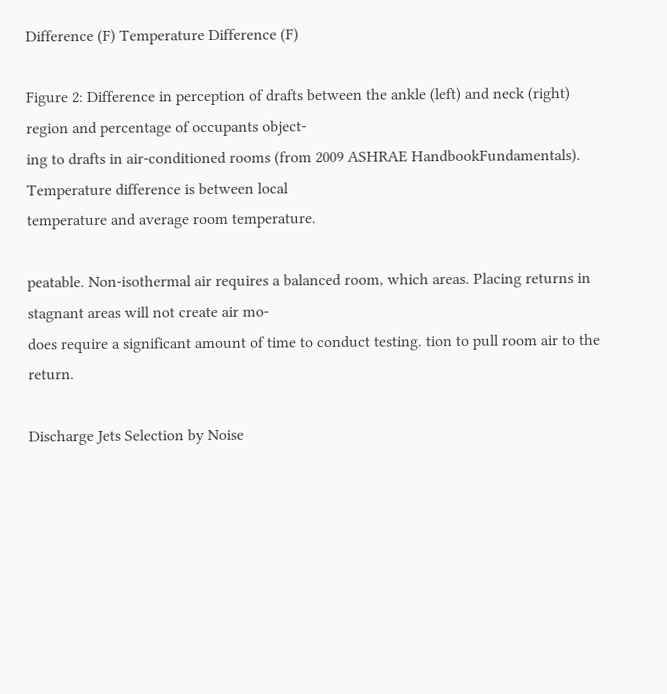Difference (F) Temperature Difference (F)

Figure 2: Difference in perception of drafts between the ankle (left) and neck (right) region and percentage of occupants object-
ing to drafts in air-conditioned rooms (from 2009 ASHRAE HandbookFundamentals). Temperature difference is between local
temperature and average room temperature.

peatable. Non-isothermal air requires a balanced room, which areas. Placing returns in stagnant areas will not create air mo-
does require a significant amount of time to conduct testing. tion to pull room air to the return.

Discharge Jets Selection by Noise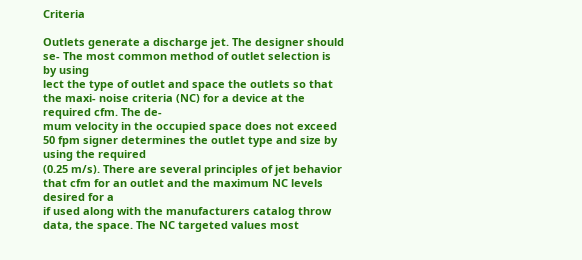Criteria

Outlets generate a discharge jet. The designer should se- The most common method of outlet selection is by using
lect the type of outlet and space the outlets so that the maxi- noise criteria (NC) for a device at the required cfm. The de-
mum velocity in the occupied space does not exceed 50 fpm signer determines the outlet type and size by using the required
(0.25 m/s). There are several principles of jet behavior that cfm for an outlet and the maximum NC levels desired for a
if used along with the manufacturers catalog throw data, the space. The NC targeted values most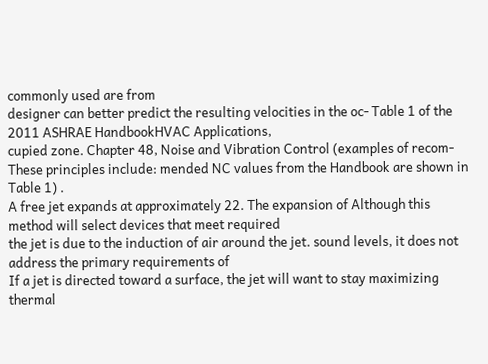commonly used are from
designer can better predict the resulting velocities in the oc- Table 1 of the 2011 ASHRAE HandbookHVAC Applications,
cupied zone. Chapter 48, Noise and Vibration Control (examples of recom-
These principles include: mended NC values from the Handbook are shown in Table 1) .
A free jet expands at approximately 22. The expansion of Although this method will select devices that meet required
the jet is due to the induction of air around the jet. sound levels, it does not address the primary requirements of
If a jet is directed toward a surface, the jet will want to stay maximizing thermal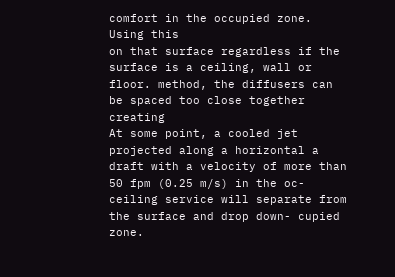comfort in the occupied zone. Using this
on that surface regardless if the surface is a ceiling, wall or floor. method, the diffusers can be spaced too close together creating
At some point, a cooled jet projected along a horizontal a draft with a velocity of more than 50 fpm (0.25 m/s) in the oc-
ceiling service will separate from the surface and drop down- cupied zone.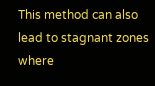This method can also lead to stagnant zones where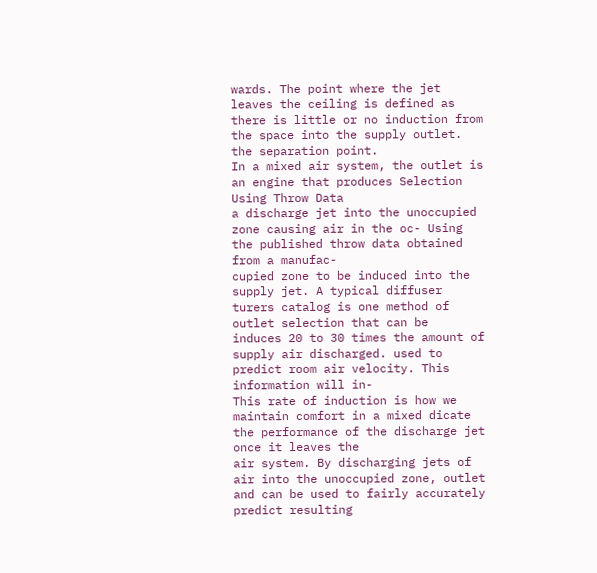wards. The point where the jet leaves the ceiling is defined as there is little or no induction from the space into the supply outlet.
the separation point.
In a mixed air system, the outlet is an engine that produces Selection Using Throw Data
a discharge jet into the unoccupied zone causing air in the oc- Using the published throw data obtained from a manufac-
cupied zone to be induced into the supply jet. A typical diffuser turers catalog is one method of outlet selection that can be
induces 20 to 30 times the amount of supply air discharged. used to predict room air velocity. This information will in-
This rate of induction is how we maintain comfort in a mixed dicate the performance of the discharge jet once it leaves the
air system. By discharging jets of air into the unoccupied zone, outlet and can be used to fairly accurately predict resulting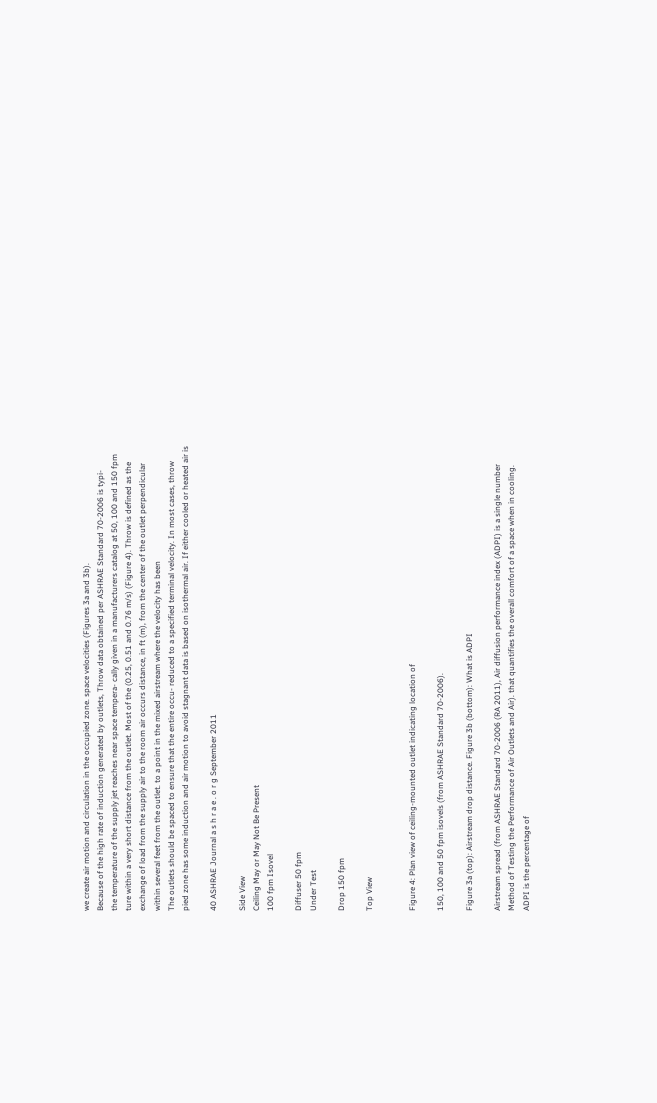we create air motion and circulation in the occupied zone. space velocities (Figures 3a and 3b).
Because of the high rate of induction generated by outlets, Throw data obtained per ASHRAE Standard 70-2006 is typi-
the temperature of the supply jet reaches near space tempera- cally given in a manufacturers catalog at 50, 100 and 150 fpm
ture within a very short distance from the outlet. Most of the (0.25, 0.51 and 0.76 m/s) (Figure 4). Throw is defined as the
exchange of load from the supply air to the room air occurs distance, in ft (m), from the center of the outlet perpendicular
within several feet from the outlet. to a point in the mixed airstream where the velocity has been
The outlets should be spaced to ensure that the entire occu- reduced to a specified terminal velocity. In most cases, throw
pied zone has some induction and air motion to avoid stagnant data is based on isothermal air. If either cooled or heated air is

40 ASHRAE Journal a s h r a e . o r g September 2011

Side View
Ceiling May or May Not Be Present
100 fpm Isovel

Diffuser 50 fpm
Under Test

Drop 150 fpm

Top View


Figure 4: Plan view of ceiling-mounted outlet indicating location of

150, 100 and 50 fpm isovels (from ASHRAE Standard 70-2006).

Figure 3a (top): Airstream drop distance. Figure 3b (bottom): What is ADPI

Airstream spread (from ASHRAE Standard 70-2006 (RA 2011), Air diffusion performance index (ADPI) is a single number
Method of Testing the Performance of Air Outlets and Air). that quantifies the overall comfort of a space when in cooling.
ADPI is the percentage of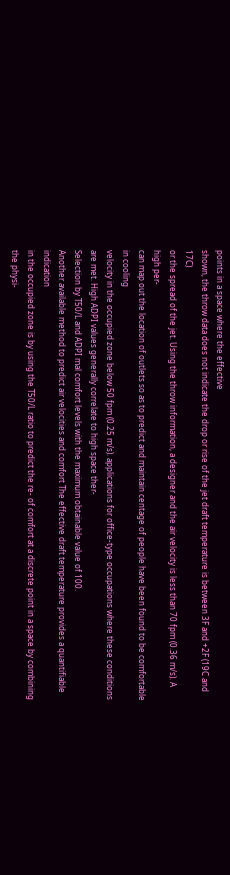points in a space where the effective
shown, the throw data does not indicate the drop or rise of the jet draft temperature is between 3F and +2F (19C and 17C)
or the spread of the jet. Using the throw information, a designer and the air velocity is less than 70 fpm (0.36 m/s). A high per-
can map out the location of outlets so as to predict and maintain centage of people have been found to be comfortable in cooling
velocity in the occupied zone below 50 fpm (0.25 m/s). applications for office-type occupations where these conditions
are met. High ADPI values generally correlate to high space ther-
Selection by T50/L and ADPI mal comfort levels with the maximum obtainable value of 100.
Another available method to predict air velocities and comfort The effective draft temperature provides a quantifiable indication
in the occupied zone is by using the T50/L ratio to predict the re- of comfort at a discrete point in a space by combining the physi-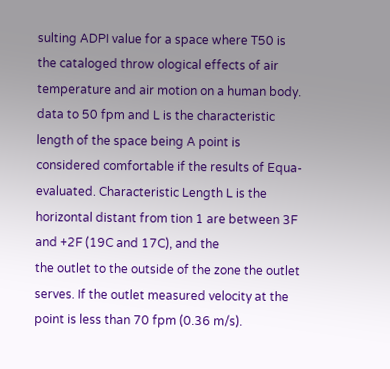sulting ADPI value for a space where T50 is the cataloged throw ological effects of air temperature and air motion on a human body.
data to 50 fpm and L is the characteristic length of the space being A point is considered comfortable if the results of Equa-
evaluated. Characteristic Length L is the horizontal distant from tion 1 are between 3F and +2F (19C and 17C), and the
the outlet to the outside of the zone the outlet serves. If the outlet measured velocity at the point is less than 70 fpm (0.36 m/s).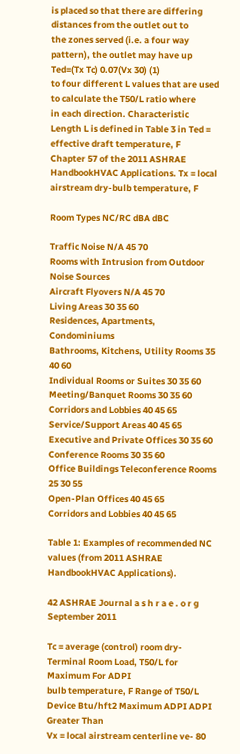is placed so that there are differing distances from the outlet out to
the zones served (i.e. a four way pattern), the outlet may have up Ted=(Tx Tc) 0.07(Vx 30) (1)
to four different L values that are used to calculate the T50/L ratio where
in each direction. Characteristic Length L is defined in Table 3 in Ted = effective draft temperature, F
Chapter 57 of the 2011 ASHRAE HandbookHVAC Applications. Tx = local airstream dry-bulb temperature, F

Room Types NC/RC dBA dBC

Traffic Noise N/A 45 70
Rooms with Intrusion from Outdoor Noise Sources
Aircraft Flyovers N/A 45 70
Living Areas 30 35 60
Residences, Apartments, Condominiums
Bathrooms, Kitchens, Utility Rooms 35 40 60
Individual Rooms or Suites 30 35 60
Meeting/Banquet Rooms 30 35 60
Corridors and Lobbies 40 45 65
Service/Support Areas 40 45 65
Executive and Private Offices 30 35 60
Conference Rooms 30 35 60
Office Buildings Teleconference Rooms 25 30 55
Open-Plan Offices 40 45 65
Corridors and Lobbies 40 45 65

Table 1: Examples of recommended NC values (from 2011 ASHRAE HandbookHVAC Applications).

42 ASHRAE Journal a s h r a e . o r g September 2011

Tc = average (control) room dry- Terminal Room Load, T50/L for Maximum For ADPI
bulb temperature, F Range of T50/L
Device Btu/hft2 Maximum ADPI ADPI Greater Than
Vx = local airstream centerline ve- 80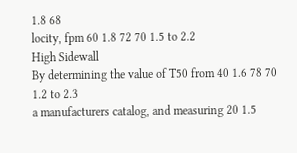1.8 68
locity, fpm 60 1.8 72 70 1.5 to 2.2
High Sidewall
By determining the value of T50 from 40 1.6 78 70 1.2 to 2.3
a manufacturers catalog, and measuring 20 1.5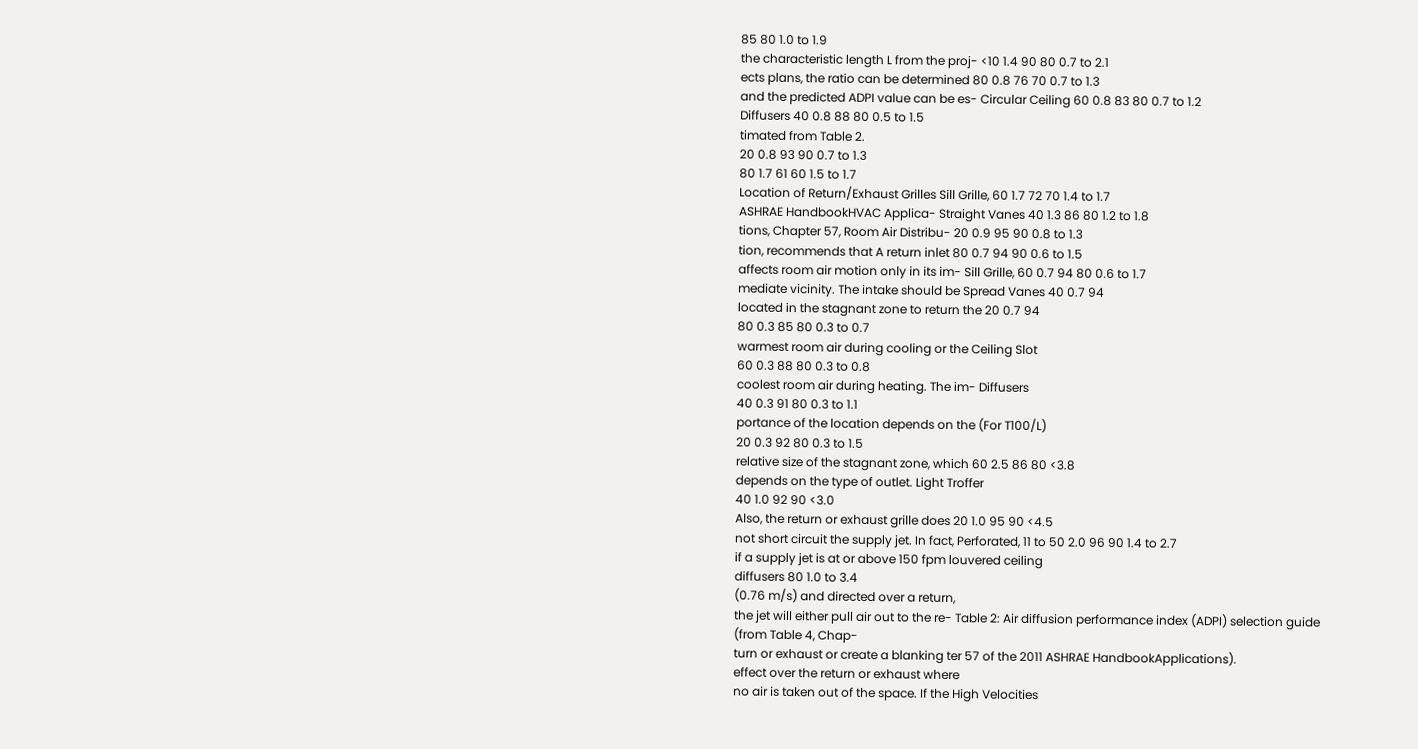85 80 1.0 to 1.9
the characteristic length L from the proj- <10 1.4 90 80 0.7 to 2.1
ects plans, the ratio can be determined 80 0.8 76 70 0.7 to 1.3
and the predicted ADPI value can be es- Circular Ceiling 60 0.8 83 80 0.7 to 1.2
Diffusers 40 0.8 88 80 0.5 to 1.5
timated from Table 2.
20 0.8 93 90 0.7 to 1.3
80 1.7 61 60 1.5 to 1.7
Location of Return/Exhaust Grilles Sill Grille, 60 1.7 72 70 1.4 to 1.7
ASHRAE HandbookHVAC Applica- Straight Vanes 40 1.3 86 80 1.2 to 1.8
tions, Chapter 57, Room Air Distribu- 20 0.9 95 90 0.8 to 1.3
tion, recommends that A return inlet 80 0.7 94 90 0.6 to 1.5
affects room air motion only in its im- Sill Grille, 60 0.7 94 80 0.6 to 1.7
mediate vicinity. The intake should be Spread Vanes 40 0.7 94
located in the stagnant zone to return the 20 0.7 94
80 0.3 85 80 0.3 to 0.7
warmest room air during cooling or the Ceiling Slot
60 0.3 88 80 0.3 to 0.8
coolest room air during heating. The im- Diffusers
40 0.3 91 80 0.3 to 1.1
portance of the location depends on the (For T100/L)
20 0.3 92 80 0.3 to 1.5
relative size of the stagnant zone, which 60 2.5 86 80 <3.8
depends on the type of outlet. Light Troffer
40 1.0 92 90 <3.0
Also, the return or exhaust grille does 20 1.0 95 90 <4.5
not short circuit the supply jet. In fact, Perforated, 11 to 50 2.0 96 90 1.4 to 2.7
if a supply jet is at or above 150 fpm louvered ceiling
diffusers 80 1.0 to 3.4
(0.76 m/s) and directed over a return,
the jet will either pull air out to the re- Table 2: Air diffusion performance index (ADPI) selection guide (from Table 4, Chap-
turn or exhaust or create a blanking ter 57 of the 2011 ASHRAE HandbookApplications).
effect over the return or exhaust where
no air is taken out of the space. If the High Velocities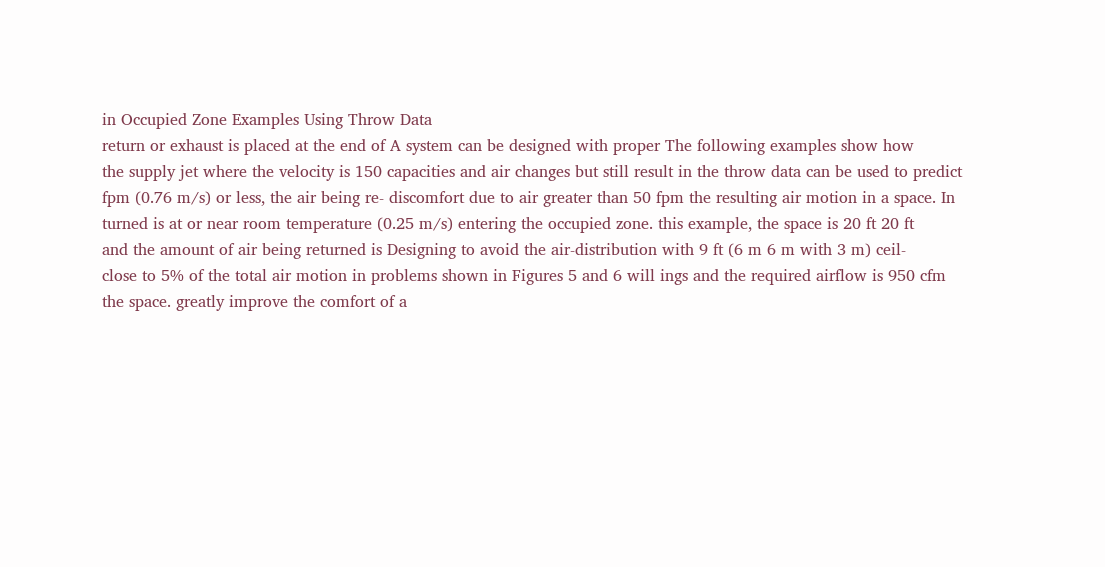in Occupied Zone Examples Using Throw Data
return or exhaust is placed at the end of A system can be designed with proper The following examples show how
the supply jet where the velocity is 150 capacities and air changes but still result in the throw data can be used to predict
fpm (0.76 m/s) or less, the air being re- discomfort due to air greater than 50 fpm the resulting air motion in a space. In
turned is at or near room temperature (0.25 m/s) entering the occupied zone. this example, the space is 20 ft 20 ft
and the amount of air being returned is Designing to avoid the air-distribution with 9 ft (6 m 6 m with 3 m) ceil-
close to 5% of the total air motion in problems shown in Figures 5 and 6 will ings and the required airflow is 950 cfm
the space. greatly improve the comfort of a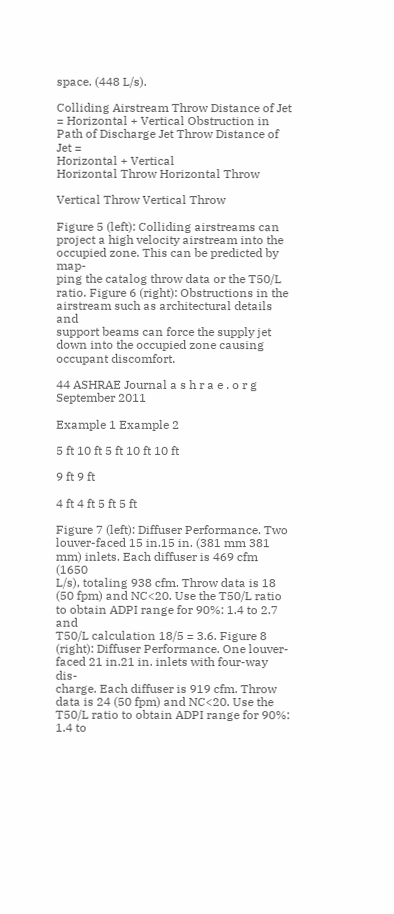space. (448 L/s).

Colliding Airstream Throw Distance of Jet = Horizontal + Vertical Obstruction in Path of Discharge Jet Throw Distance of Jet =
Horizontal + Vertical
Horizontal Throw Horizontal Throw

Vertical Throw Vertical Throw

Figure 5 (left): Colliding airstreams can project a high velocity airstream into the occupied zone. This can be predicted by map-
ping the catalog throw data or the T50/L ratio. Figure 6 (right): Obstructions in the airstream such as architectural details and
support beams can force the supply jet down into the occupied zone causing occupant discomfort.

44 ASHRAE Journal a s h r a e . o r g September 2011

Example 1 Example 2

5 ft 10 ft 5 ft 10 ft 10 ft

9 ft 9 ft

4 ft 4 ft 5 ft 5 ft

Figure 7 (left): Diffuser Performance. Two louver-faced 15 in.15 in. (381 mm 381 mm) inlets. Each diffuser is 469 cfm (1650
L/s), totaling 938 cfm. Throw data is 18 (50 fpm) and NC<20. Use the T50/L ratio to obtain ADPI range for 90%: 1.4 to 2.7 and
T50/L calculation 18/5 = 3.6. Figure 8 (right): Diffuser Performance. One louver-faced 21 in.21 in. inlets with four-way dis-
charge. Each diffuser is 919 cfm. Throw data is 24 (50 fpm) and NC<20. Use the T50/L ratio to obtain ADPI range for 90%: 1.4 to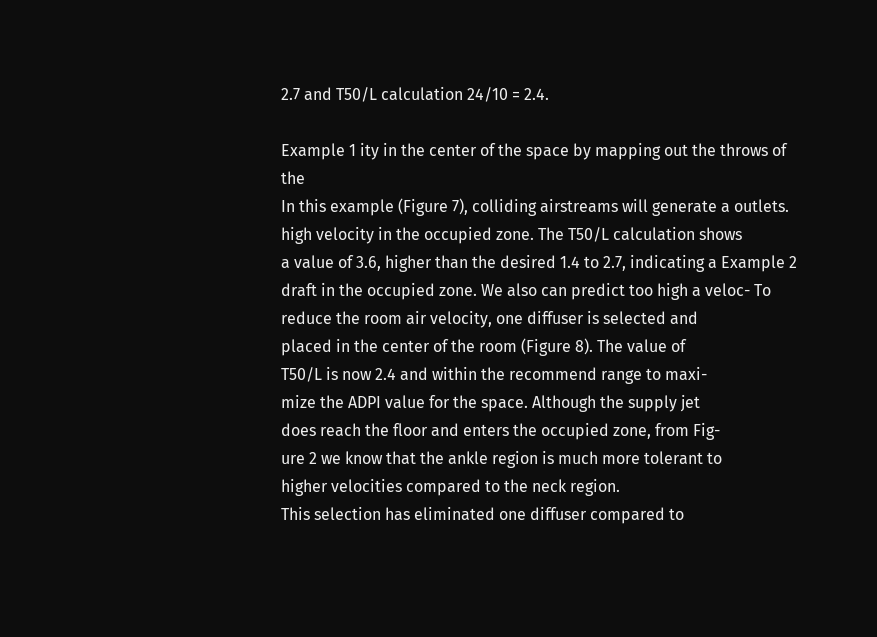2.7 and T50/L calculation 24/10 = 2.4.

Example 1 ity in the center of the space by mapping out the throws of the
In this example (Figure 7), colliding airstreams will generate a outlets.
high velocity in the occupied zone. The T50/L calculation shows
a value of 3.6, higher than the desired 1.4 to 2.7, indicating a Example 2
draft in the occupied zone. We also can predict too high a veloc- To reduce the room air velocity, one diffuser is selected and
placed in the center of the room (Figure 8). The value of
T50/L is now 2.4 and within the recommend range to maxi-
mize the ADPI value for the space. Although the supply jet
does reach the floor and enters the occupied zone, from Fig-
ure 2 we know that the ankle region is much more tolerant to
higher velocities compared to the neck region.
This selection has eliminated one diffuser compared to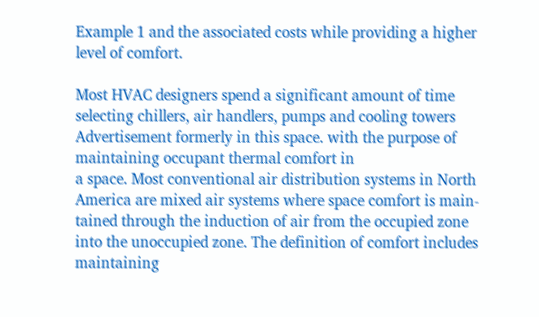Example 1 and the associated costs while providing a higher
level of comfort.

Most HVAC designers spend a significant amount of time
selecting chillers, air handlers, pumps and cooling towers
Advertisement formerly in this space. with the purpose of maintaining occupant thermal comfort in
a space. Most conventional air distribution systems in North
America are mixed air systems where space comfort is main-
tained through the induction of air from the occupied zone
into the unoccupied zone. The definition of comfort includes
maintaining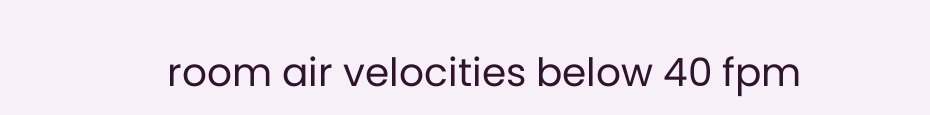room air velocities below 40 fpm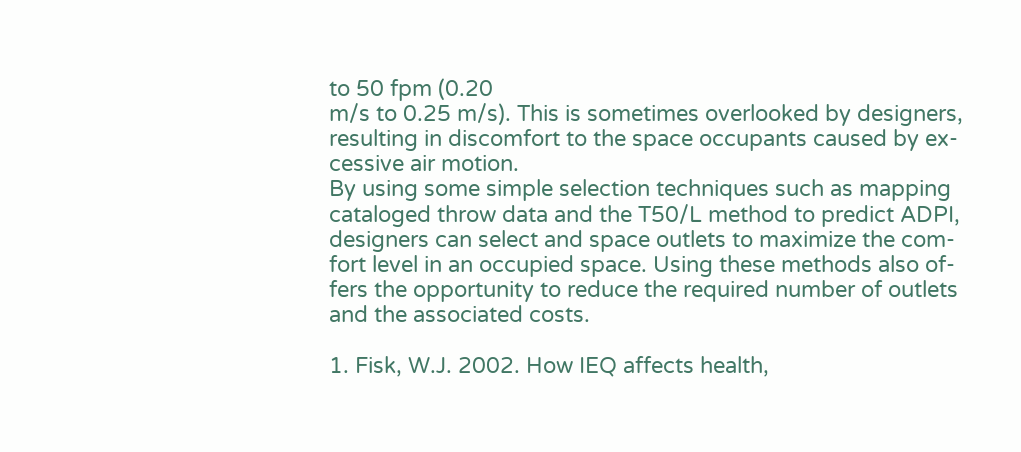to 50 fpm (0.20
m/s to 0.25 m/s). This is sometimes overlooked by designers,
resulting in discomfort to the space occupants caused by ex-
cessive air motion.
By using some simple selection techniques such as mapping
cataloged throw data and the T50/L method to predict ADPI,
designers can select and space outlets to maximize the com-
fort level in an occupied space. Using these methods also of-
fers the opportunity to reduce the required number of outlets
and the associated costs.

1. Fisk, W.J. 2002. How IEQ affects health,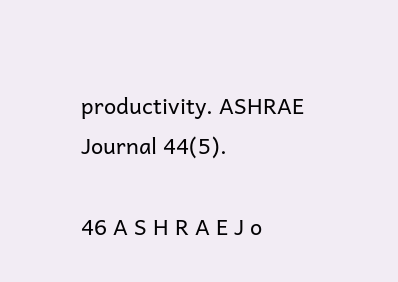productivity. ASHRAE
Journal 44(5).

46 A S H R A E J o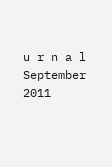u r n a l September 2011